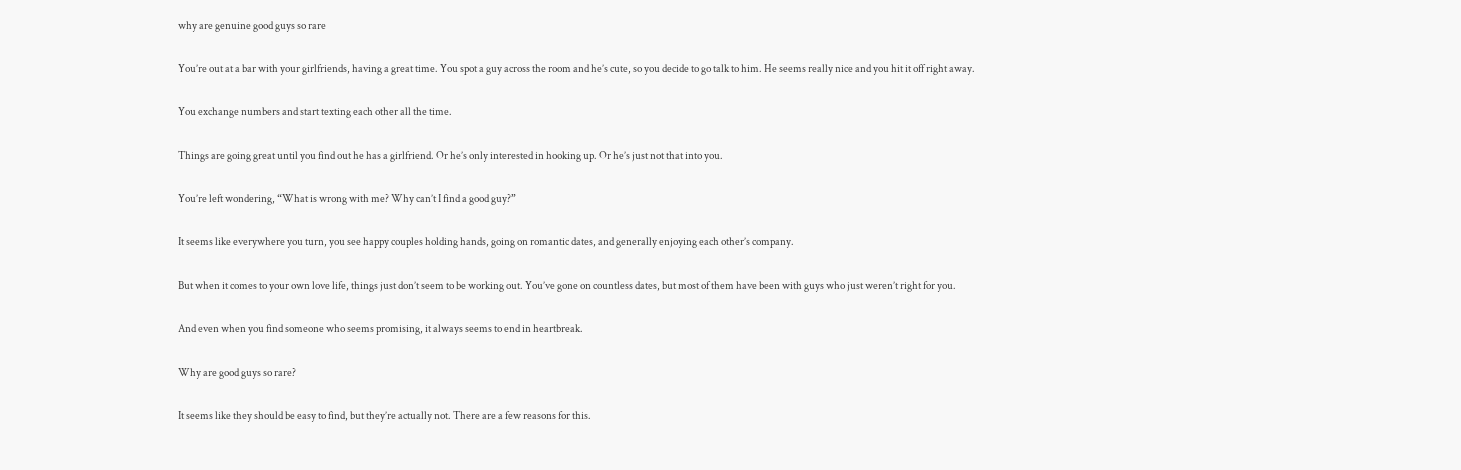why are genuine good guys so rare

You’re out at a bar with your girlfriends, having a great time. You spot a guy across the room and he’s cute, so you decide to go talk to him. He seems really nice and you hit it off right away.

You exchange numbers and start texting each other all the time.

Things are going great until you find out he has a girlfriend. Or he’s only interested in hooking up. Or he’s just not that into you.

You’re left wondering, “What is wrong with me? Why can’t I find a good guy?”

It seems like everywhere you turn, you see happy couples holding hands, going on romantic dates, and generally enjoying each other’s company.

But when it comes to your own love life, things just don’t seem to be working out. You’ve gone on countless dates, but most of them have been with guys who just weren’t right for you.

And even when you find someone who seems promising, it always seems to end in heartbreak.

Why are good guys so rare?

It seems like they should be easy to find, but they’re actually not. There are a few reasons for this.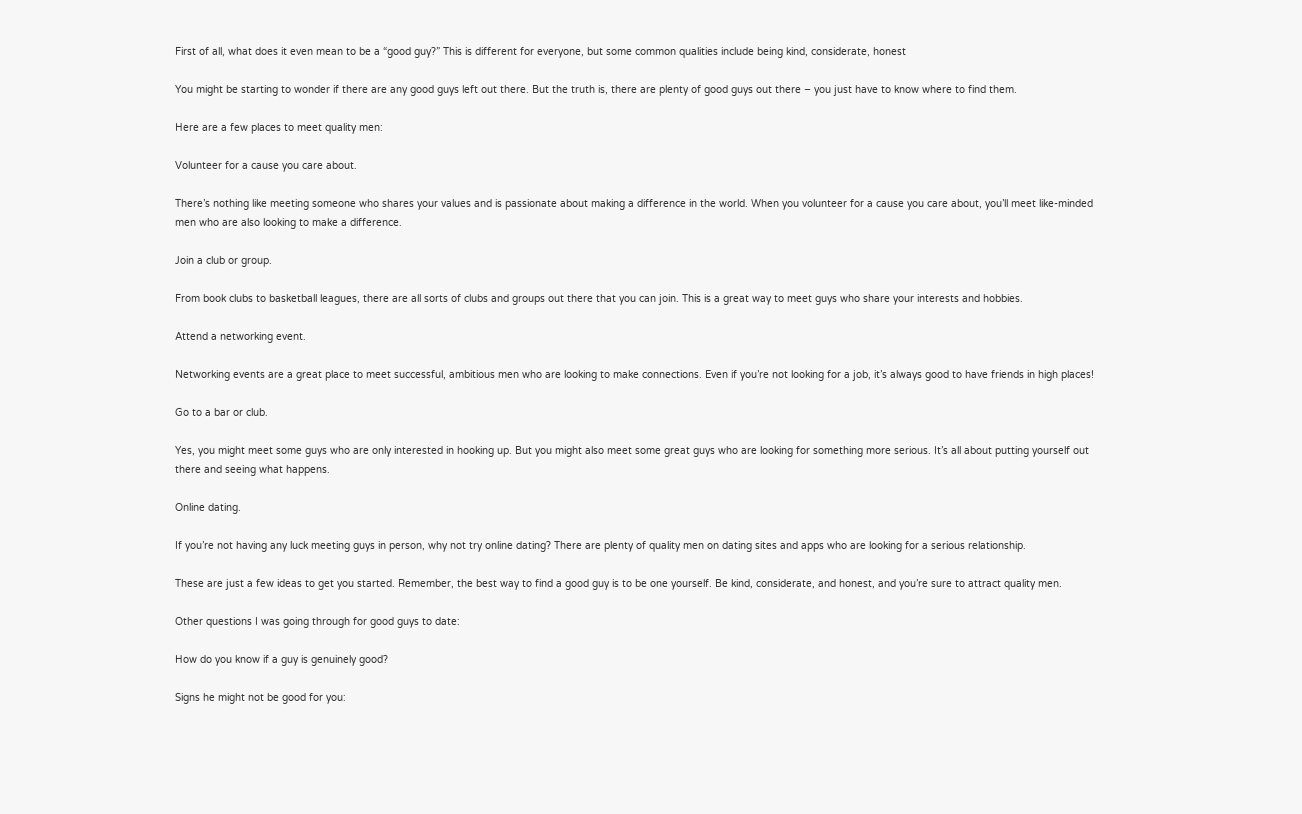First of all, what does it even mean to be a “good guy?” This is different for everyone, but some common qualities include being kind, considerate, honest

You might be starting to wonder if there are any good guys left out there. But the truth is, there are plenty of good guys out there – you just have to know where to find them.

Here are a few places to meet quality men:

Volunteer for a cause you care about.

There’s nothing like meeting someone who shares your values and is passionate about making a difference in the world. When you volunteer for a cause you care about, you’ll meet like-minded men who are also looking to make a difference.

Join a club or group.

From book clubs to basketball leagues, there are all sorts of clubs and groups out there that you can join. This is a great way to meet guys who share your interests and hobbies.

Attend a networking event.

Networking events are a great place to meet successful, ambitious men who are looking to make connections. Even if you’re not looking for a job, it’s always good to have friends in high places!

Go to a bar or club.

Yes, you might meet some guys who are only interested in hooking up. But you might also meet some great guys who are looking for something more serious. It’s all about putting yourself out there and seeing what happens.

Online dating.

If you’re not having any luck meeting guys in person, why not try online dating? There are plenty of quality men on dating sites and apps who are looking for a serious relationship.

These are just a few ideas to get you started. Remember, the best way to find a good guy is to be one yourself. Be kind, considerate, and honest, and you’re sure to attract quality men.

Other questions I was going through for good guys to date:

How do you know if a guy is genuinely good?

Signs he might not be good for you: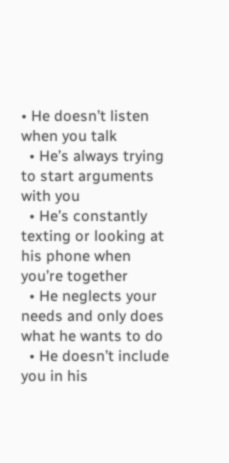• He doesn’t listen when you talk
  • He’s always trying to start arguments with you
  • He’s constantly texting or looking at his phone when you’re together
  • He neglects your needs and only does what he wants to do
  • He doesn’t include you in his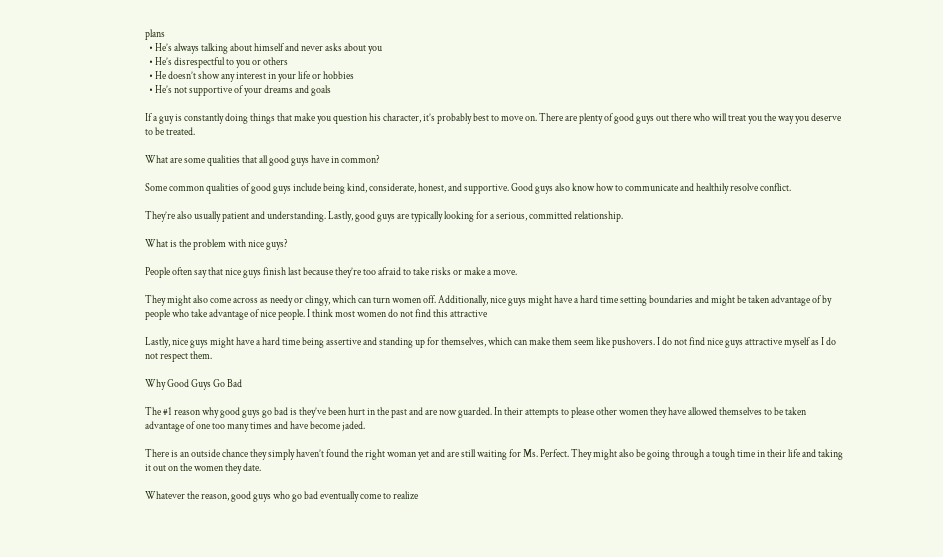plans
  • He’s always talking about himself and never asks about you
  • He’s disrespectful to you or others
  • He doesn’t show any interest in your life or hobbies
  • He’s not supportive of your dreams and goals

If a guy is constantly doing things that make you question his character, it’s probably best to move on. There are plenty of good guys out there who will treat you the way you deserve to be treated.

What are some qualities that all good guys have in common?

Some common qualities of good guys include being kind, considerate, honest, and supportive. Good guys also know how to communicate and healthily resolve conflict.

They’re also usually patient and understanding. Lastly, good guys are typically looking for a serious, committed relationship.

What is the problem with nice guys?

People often say that nice guys finish last because they’re too afraid to take risks or make a move.

They might also come across as needy or clingy, which can turn women off. Additionally, nice guys might have a hard time setting boundaries and might be taken advantage of by people who take advantage of nice people. I think most women do not find this attractive

Lastly, nice guys might have a hard time being assertive and standing up for themselves, which can make them seem like pushovers. I do not find nice guys attractive myself as I do not respect them.

Why Good Guys Go Bad

The #1 reason why good guys go bad is they’ve been hurt in the past and are now guarded. In their attempts to please other women they have allowed themselves to be taken advantage of one too many times and have become jaded.

There is an outside chance they simply haven’t found the right woman yet and are still waiting for Ms. Perfect. They might also be going through a tough time in their life and taking it out on the women they date.

Whatever the reason, good guys who go bad eventually come to realize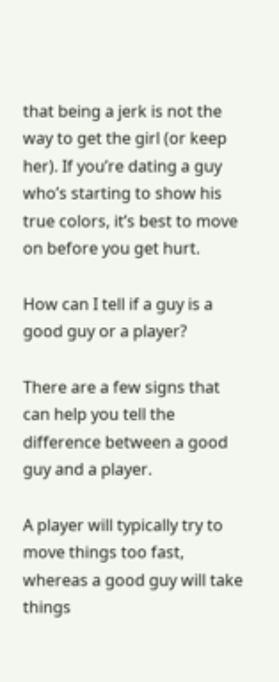that being a jerk is not the way to get the girl (or keep her). If you’re dating a guy who’s starting to show his true colors, it’s best to move on before you get hurt.

How can I tell if a guy is a good guy or a player?

There are a few signs that can help you tell the difference between a good guy and a player.

A player will typically try to move things too fast, whereas a good guy will take things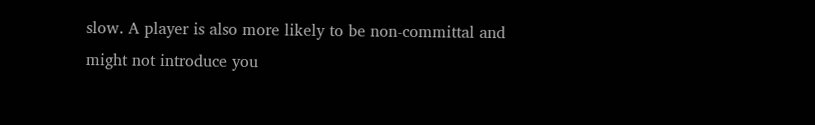slow. A player is also more likely to be non-committal and might not introduce you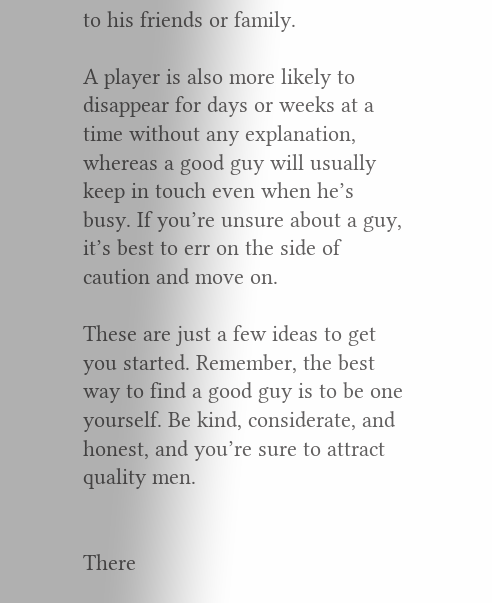to his friends or family.

A player is also more likely to disappear for days or weeks at a time without any explanation, whereas a good guy will usually keep in touch even when he’s busy. If you’re unsure about a guy, it’s best to err on the side of caution and move on.

These are just a few ideas to get you started. Remember, the best way to find a good guy is to be one yourself. Be kind, considerate, and honest, and you’re sure to attract quality men.


There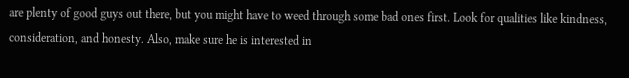are plenty of good guys out there, but you might have to weed through some bad ones first. Look for qualities like kindness, consideration, and honesty. Also, make sure he is interested in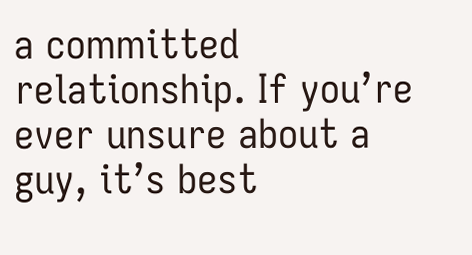a committed relationship. If you’re ever unsure about a guy, it’s best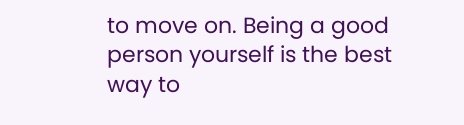to move on. Being a good person yourself is the best way to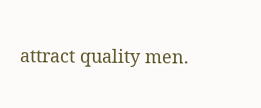attract quality men.